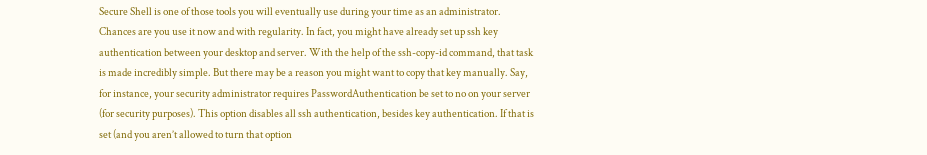Secure Shell is one of those tools you will eventually use during your time as an administrator. Chances are you use it now and with regularity. In fact, you might have already set up ssh key authentication between your desktop and server. With the help of the ssh-copy-id command, that task is made incredibly simple. But there may be a reason you might want to copy that key manually. Say, for instance, your security administrator requires PasswordAuthentication be set to no on your server (for security purposes). This option disables all ssh authentication, besides key authentication. If that is set (and you aren’t allowed to turn that option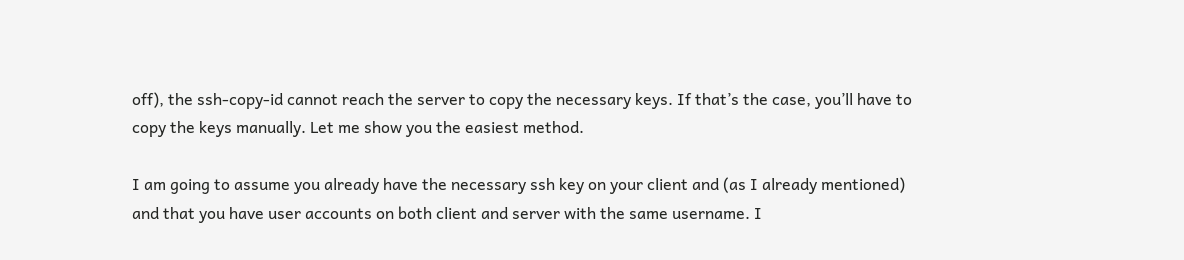off), the ssh-copy-id cannot reach the server to copy the necessary keys. If that’s the case, you’ll have to copy the keys manually. Let me show you the easiest method.

I am going to assume you already have the necessary ssh key on your client and (as I already mentioned) and that you have user accounts on both client and server with the same username. I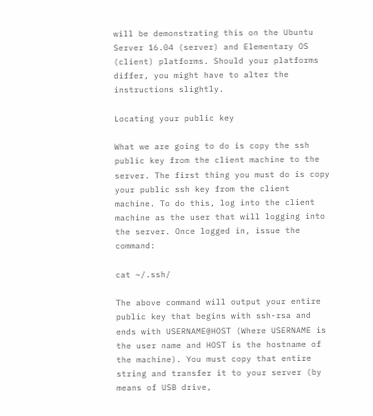will be demonstrating this on the Ubuntu Server 16.04 (server) and Elementary OS (client) platforms. Should your platforms differ, you might have to alter the instructions slightly.

Locating your public key

What we are going to do is copy the ssh public key from the client machine to the server. The first thing you must do is copy your public ssh key from the client machine. To do this, log into the client machine as the user that will logging into the server. Once logged in, issue the command:

cat ~/.ssh/

The above command will output your entire public key that begins with ssh-rsa and ends with USERNAME@HOST (Where USERNAME is the user name and HOST is the hostname of the machine). You must copy that entire string and transfer it to your server (by means of USB drive,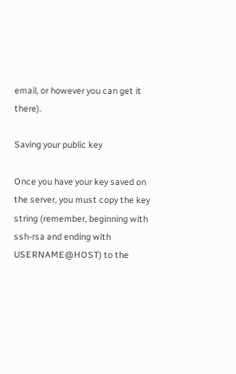email, or however you can get it there).

Saving your public key

Once you have your key saved on the server, you must copy the key string (remember, beginning with ssh-rsa and ending with USERNAME@HOST) to the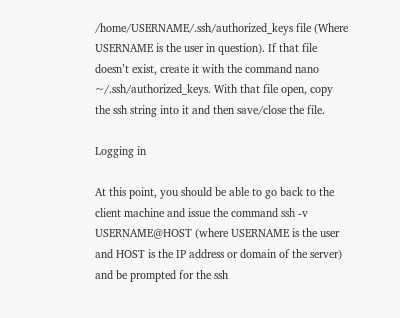/home/USERNAME/.ssh/authorized_keys file (Where USERNAME is the user in question). If that file doesn’t exist, create it with the command nano ~/.ssh/authorized_keys. With that file open, copy the ssh string into it and then save/close the file.

Logging in

At this point, you should be able to go back to the client machine and issue the command ssh -v USERNAME@HOST (where USERNAME is the user and HOST is the IP address or domain of the server) and be prompted for the ssh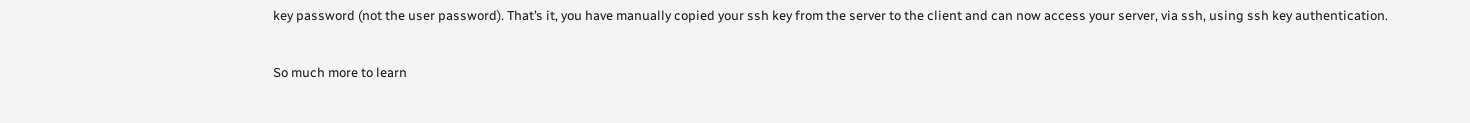key password (not the user password). That’s it, you have manually copied your ssh key from the server to the client and can now access your server, via ssh, using ssh key authentication.

So much more to learn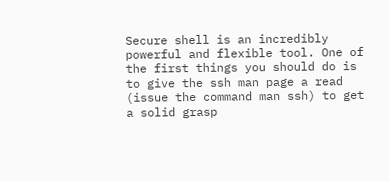Secure shell is an incredibly powerful and flexible tool. One of the first things you should do is to give the ssh man page a read (issue the command man ssh) to get a solid grasp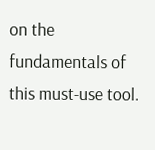on the fundamentals of this must-use tool.